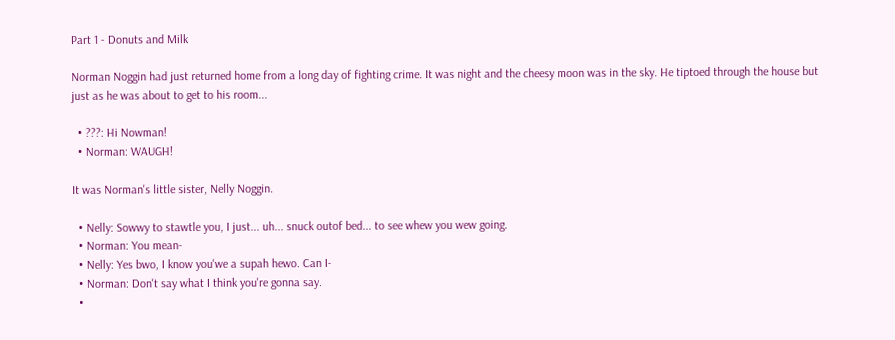Part 1 - Donuts and Milk

Norman Noggin had just returned home from a long day of fighting crime. It was night and the cheesy moon was in the sky. He tiptoed through the house but just as he was about to get to his room...

  • ???: Hi Nowman!
  • Norman: WAUGH!

It was Norman's little sister, Nelly Noggin.

  • Nelly: Sowwy to stawtle you, I just... uh... snuck outof bed... to see whew you wew going.
  • Norman: You mean-
  • Nelly: Yes bwo, I know you'we a supah hewo. Can I-
  • Norman: Don't say what I think you're gonna say.
  •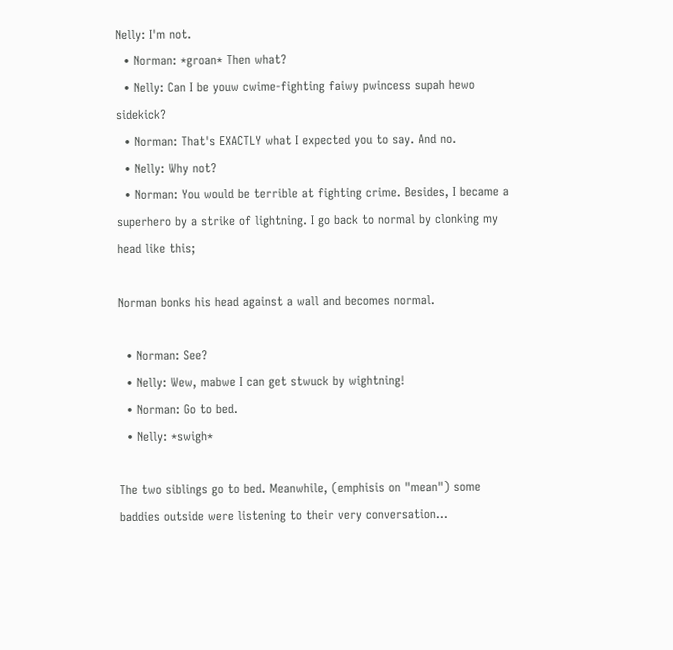Nelly: I'm not.
  • Norman: *groan* Then what?
  • Nelly: Can I be youw cwime-fighting faiwy pwincess supah hewo sidekick?
  • Norman: That's EXACTLY what I expected you to say. And no.
  • Nelly: Why not?
  • Norman: You would be terrible at fighting crime. Besides, I became a superhero by a strike of lightning. I go back to normal by clonking my head like this;

Norman bonks his head against a wall and becomes normal.

  • Norman: See?
  • Nelly: Wew, mabwe I can get stwuck by wightning!
  • Norman: Go to bed.
  • Nelly: *swigh*

The two siblings go to bed. Meanwhile, (emphisis on "mean") some baddies outside were listening to their very conversation...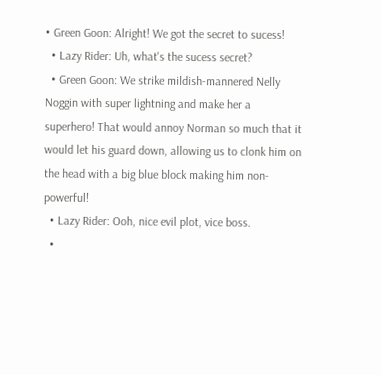• Green Goon: Alright! We got the secret to sucess!
  • Lazy Rider: Uh, what's the sucess secret?
  • Green Goon: We strike mildish-mannered Nelly Noggin with super lightning and make her a superhero! That would annoy Norman so much that it would let his guard down, allowing us to clonk him on the head with a big blue block making him non-powerful!
  • Lazy Rider: Ooh, nice evil plot, vice boss.
  •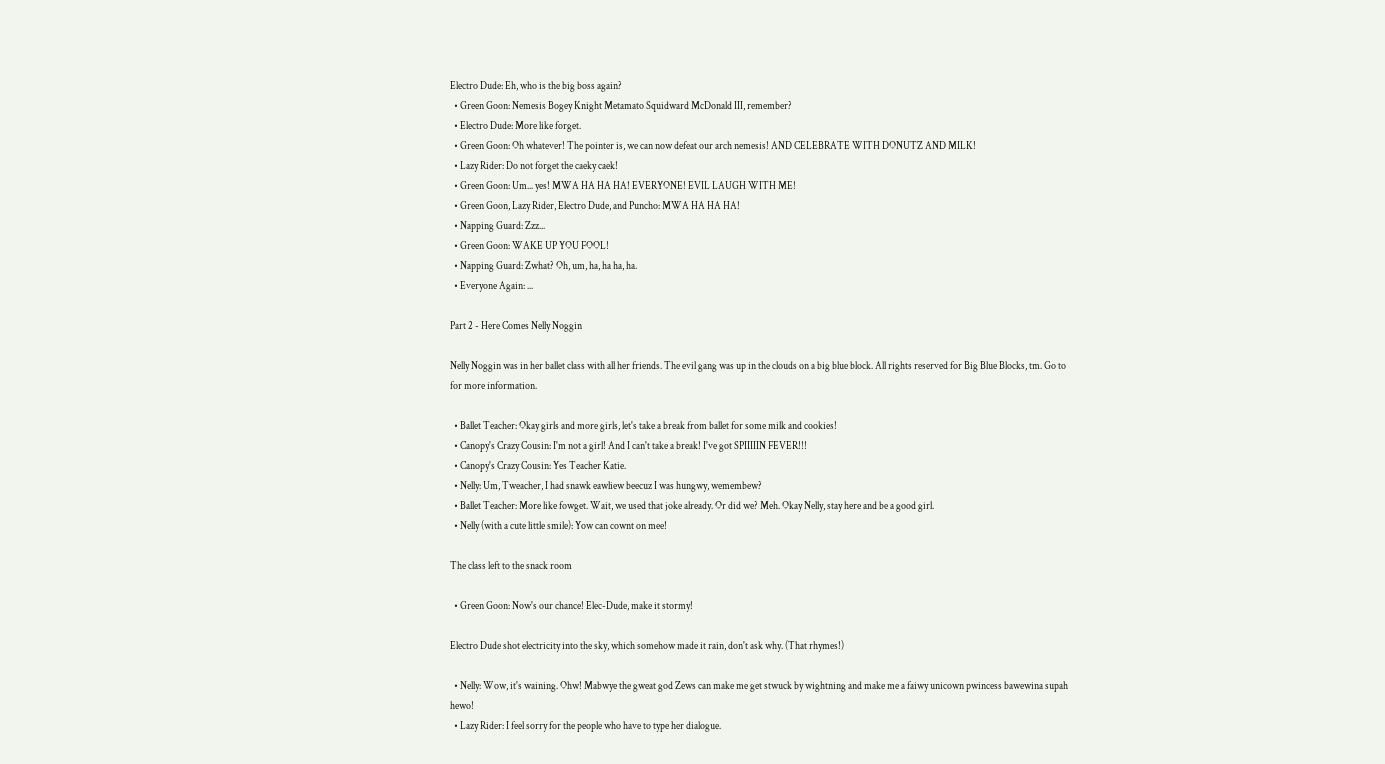Electro Dude: Eh, who is the big boss again?
  • Green Goon: Nemesis Bogey Knight Metamato Squidward McDonald III, remember?
  • Electro Dude: More like forget.
  • Green Goon: Oh whatever! The pointer is, we can now defeat our arch nemesis! AND CELEBRATE WITH DONUTZ AND MILK!
  • Lazy Rider: Do not forget the caeky caek!
  • Green Goon: Um... yes! MWA HA HA HA! EVERYONE! EVIL LAUGH WITH ME!
  • Green Goon, Lazy Rider, Electro Dude, and Puncho: MWA HA HA HA!
  • Napping Guard: Zzz...
  • Green Goon: WAKE UP YOU FOOL!
  • Napping Guard: Zwhat? Oh, um, ha, ha ha, ha.
  • Everyone Again: ...

Part 2 - Here Comes Nelly Noggin

Nelly Noggin was in her ballet class with all her friends. The evil gang was up in the clouds on a big blue block. All rights reserved for Big Blue Blocks, tm. Go to for more information.

  • Ballet Teacher: Okay girls and more girls, let's take a break from ballet for some milk and cookies!
  • Canopy's Crazy Cousin: I'm not a girl! And I can't take a break! I've got SPIIIIIN FEVER!!!
  • Canopy's Crazy Cousin: Yes Teacher Katie.
  • Nelly: Um, Tweacher, I had snawk eawliew beecuz I was hungwy, wemembew?
  • Ballet Teacher: More like fowget. Wait, we used that joke already. Or did we? Meh. Okay Nelly, stay here and be a good girl.
  • Nelly (with a cute little smile): Yow can cownt on mee!

The class left to the snack room

  • Green Goon: Now's our chance! Elec-Dude, make it stormy!

Electro Dude shot electricity into the sky, which somehow made it rain, don't ask why. (That rhymes!)

  • Nelly: Wow, it's waining. Ohw! Mabwye the gweat god Zews can make me get stwuck by wightning and make me a faiwy unicown pwincess bawewina supah hewo!
  • Lazy Rider: I feel sorry for the people who have to type her dialogue.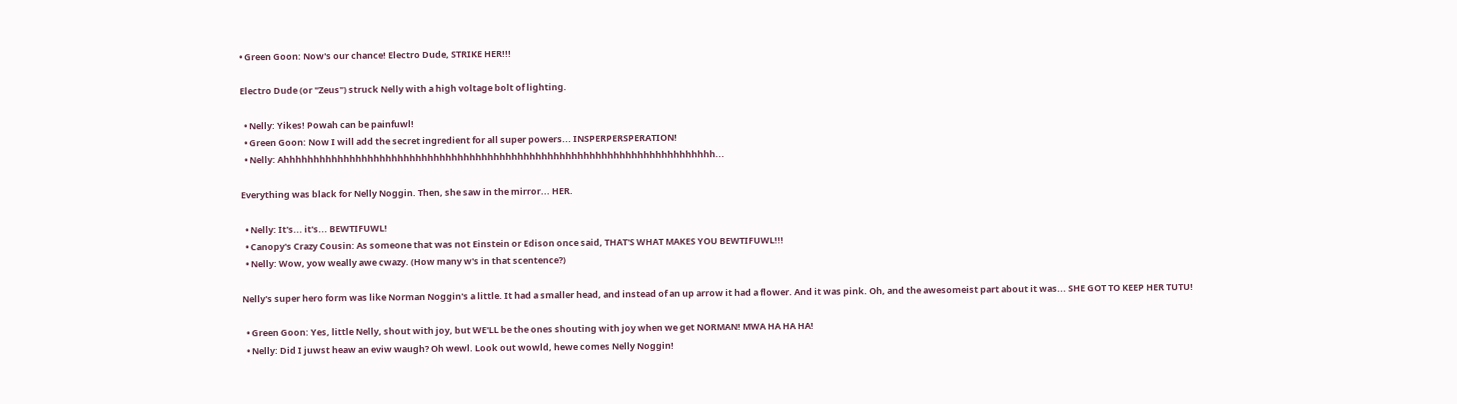• Green Goon: Now's our chance! Electro Dude, STRIKE HER!!!

Electro Dude (or "Zeus") struck Nelly with a high voltage bolt of lighting.

  • Nelly: Yikes! Powah can be painfuwl!
  • Green Goon: Now I will add the secret ingredient for all super powers... INSPERPERSPERATION!
  • Nelly: Ahhhhhhhhhhhhhhhhhhhhhhhhhhhhhhhhhhhhhhhhhhhhhhhhhhhhhhhhhhhhhhhhhhhhhhhh...

Everything was black for Nelly Noggin. Then, she saw in the mirror... HER.

  • Nelly: It's... it's... BEWTIFUWL!
  • Canopy's Crazy Cousin: As someone that was not Einstein or Edison once said, THAT'S WHAT MAKES YOU BEWTIFUWL!!!
  • Nelly: Wow, yow weally awe cwazy. (How many w's in that scentence?)

Nelly's super hero form was like Norman Noggin's a little. It had a smaller head, and instead of an up arrow it had a flower. And it was pink. Oh, and the awesomeist part about it was... SHE GOT TO KEEP HER TUTU!

  • Green Goon: Yes, little Nelly, shout with joy, but WE'LL be the ones shouting with joy when we get NORMAN! MWA HA HA HA!
  • Nelly: Did I juwst heaw an eviw waugh? Oh wewl. Look out wowld, hewe comes Nelly Noggin!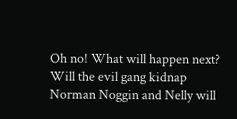Oh no! What will happen next? Will the evil gang kidnap Norman Noggin and Nelly will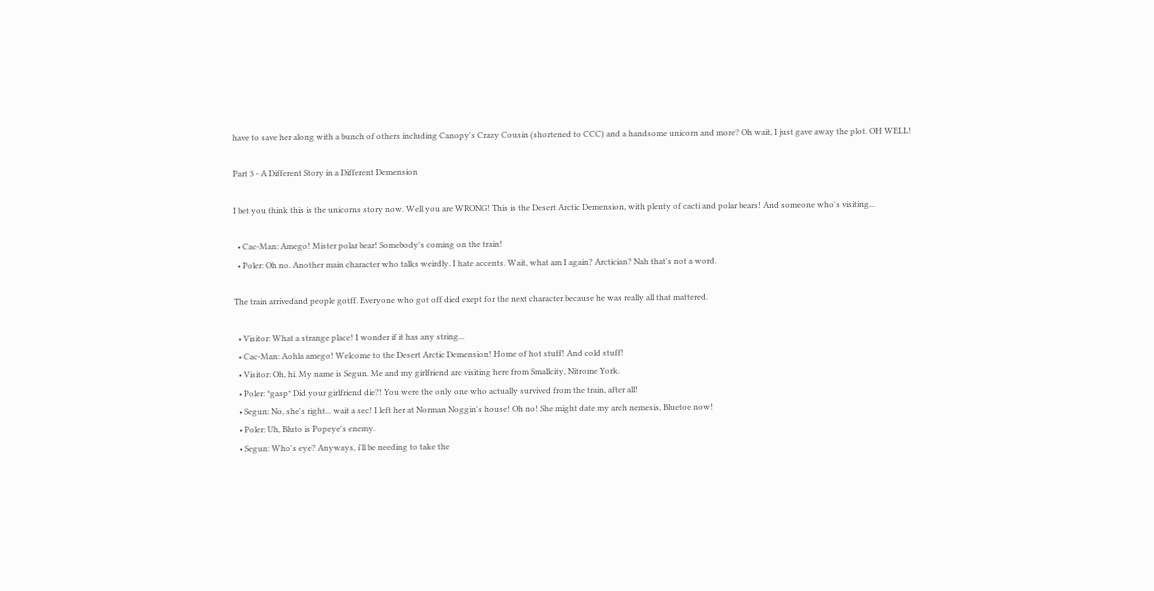have to save her along with a bunch of others including Canopy's Crazy Cousin (shortened to CCC) and a handsome unicorn and more? Oh wait, I just gave away the plot. OH WELL!

Part 3 - A Different Story in a Different Demension

I bet you think this is the unicorns story now. Well you are WRONG! This is the Desert Arctic Demension, with plenty of cacti and polar bears! And someone who's visiting...

  • Cac-Man: Amego! Mister polar bear! Somebody's coming on the train!
  • Poler: Oh no. Another main character who talks weirdly. I hate accents. Wait, what am I again? Arctician? Nah that's not a word.

The train arrivedand people gotff. Everyone who got off died exept for the next character because he was really all that mattered.

  • Visitor: What a strange place! I wonder if it has any string...
  • Cac-Man: Aohla amego! Welcome to the Desert Arctic Demension! Home of hot stuff! And cold stuff!
  • Visitor: Oh, hi. My name is Segun. Me and my girlfriend are visiting here from Smallcity, Nitrome York.
  • Poler: *gasp* Did your girlfriend die?! You were the only one who actually survived from the train, after all!
  • Segun: No, she's right... wait a sec! I left her at Norman Noggin's house! Oh no! She might date my arch nemesis, Bluetoe now!
  • Poler: Uh, Bluto is Popeye's enemy.
  • Segun: Who's eye? Anyways, i'll be needing to take the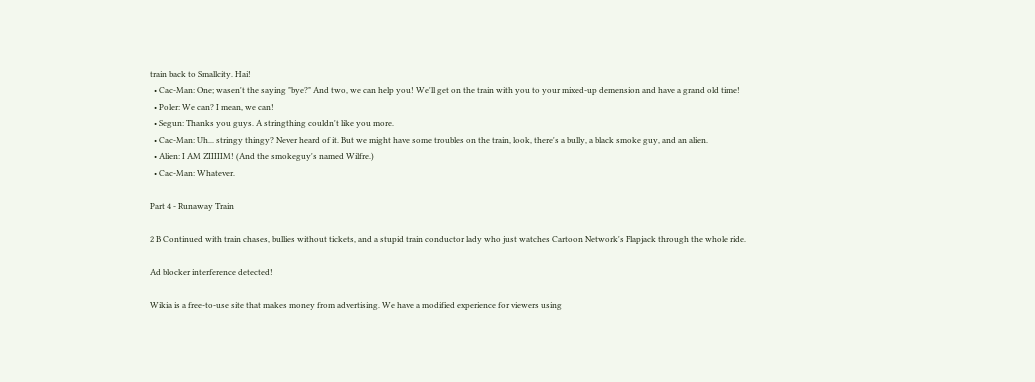train back to Smallcity. Hai!
  • Cac-Man: One; wasen't the saying "bye?" And two, we can help you! We'll get on the train with you to your mixed-up demension and have a grand old time!
  • Poler: We can? I mean, we can!
  • Segun: Thanks you guys. A stringthing couldn't like you more.
  • Cac-Man: Uh... stringy thingy? Never heard of it. But we might have some troubles on the train, look, there's a bully, a black smoke guy, and an alien.
  • Alien: I AM ZIIIIIM! (And the smokeguy's named Wilfre.)
  • Cac-Man: Whatever.

Part 4 - Runaway Train

2 B Continued with train chases, bullies without tickets, and a stupid train conductor lady who just watches Cartoon Network's Flapjack through the whole ride.

Ad blocker interference detected!

Wikia is a free-to-use site that makes money from advertising. We have a modified experience for viewers using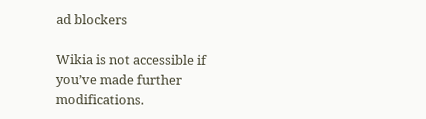ad blockers

Wikia is not accessible if you’ve made further modifications.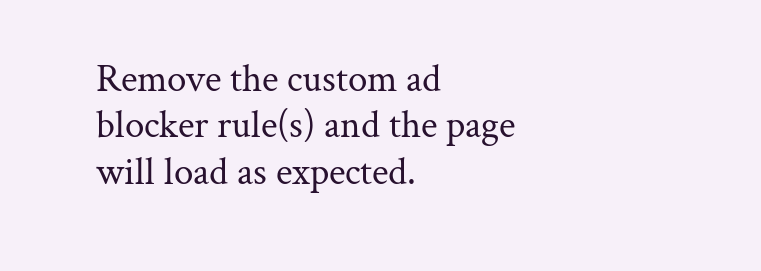Remove the custom ad blocker rule(s) and the page will load as expected.